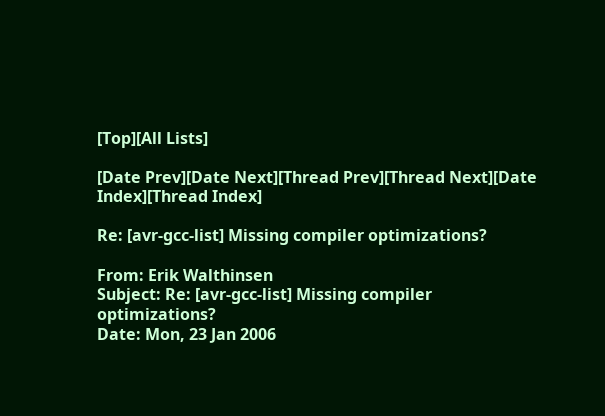[Top][All Lists]

[Date Prev][Date Next][Thread Prev][Thread Next][Date Index][Thread Index]

Re: [avr-gcc-list] Missing compiler optimizations?

From: Erik Walthinsen
Subject: Re: [avr-gcc-list] Missing compiler optimizations?
Date: Mon, 23 Jan 2006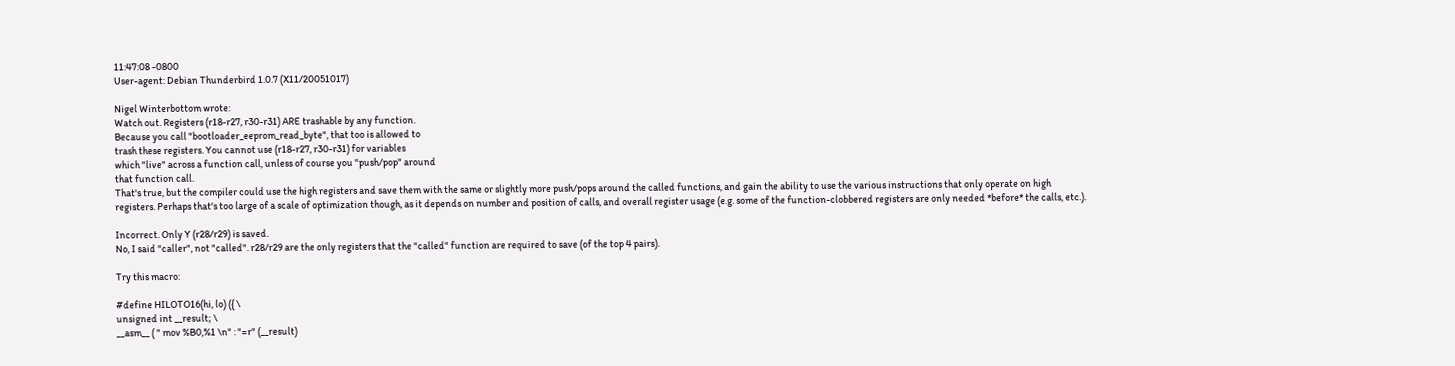11:47:08 -0800
User-agent: Debian Thunderbird 1.0.7 (X11/20051017)

Nigel Winterbottom wrote:
Watch out. Registers (r18-r27, r30-r31) ARE trashable by any function.
Because you call "bootloader_eeprom_read_byte", that too is allowed to
trash these registers. You cannot use (r18-r27, r30-r31) for variables
which "live" across a function call, unless of course you "push/pop" around
that function call.
That's true, but the compiler could use the high registers and save them with the same or slightly more push/pops around the called functions, and gain the ability to use the various instructions that only operate on high registers. Perhaps that's too large of a scale of optimization though, as it depends on number and position of calls, and overall register usage (e.g. some of the function-clobbered registers are only needed *before* the calls, etc.).

Incorrect. Only Y (r28/r29) is saved.
No, I said "caller", not "called". r28/r29 are the only registers that the "called" function are required to save (of the top 4 pairs).

Try this macro:

#define HILOTO16(hi, lo) ({ \
unsigned int __result; \
__asm__ ( " mov %B0,%1 \n" : "=r" (__result)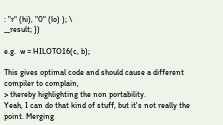: "r" (hi), "0" (lo) ); \
__result; })

e.g.  w = HILOTO16(c, b);

This gives optimal code and should cause a different compiler to complain,
> thereby highlighting the non portability.
Yeah, I can do that kind of stuff, but it's not really the point. Merging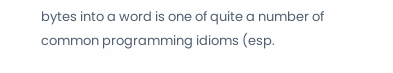bytes into a word is one of quite a number of common programming idioms (esp.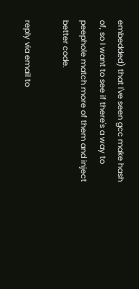embedded) that I've seen gcc make hash of, so I want to see if there's a way to peephole match more of them and inject better code.

reply via email to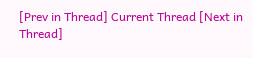[Prev in Thread] Current Thread [Next in Thread]